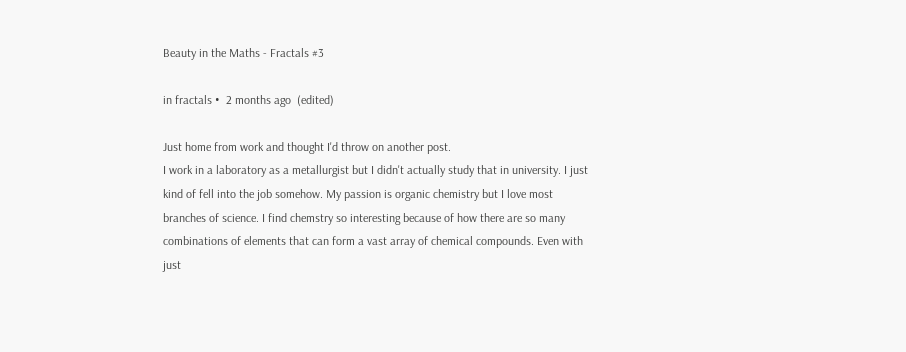Beauty in the Maths - Fractals #3

in fractals •  2 months ago  (edited)

Just home from work and thought I'd throw on another post.
I work in a laboratory as a metallurgist but I didn't actually study that in university. I just kind of fell into the job somehow. My passion is organic chemistry but I love most branches of science. I find chemstry so interesting because of how there are so many combinations of elements that can form a vast array of chemical compounds. Even with just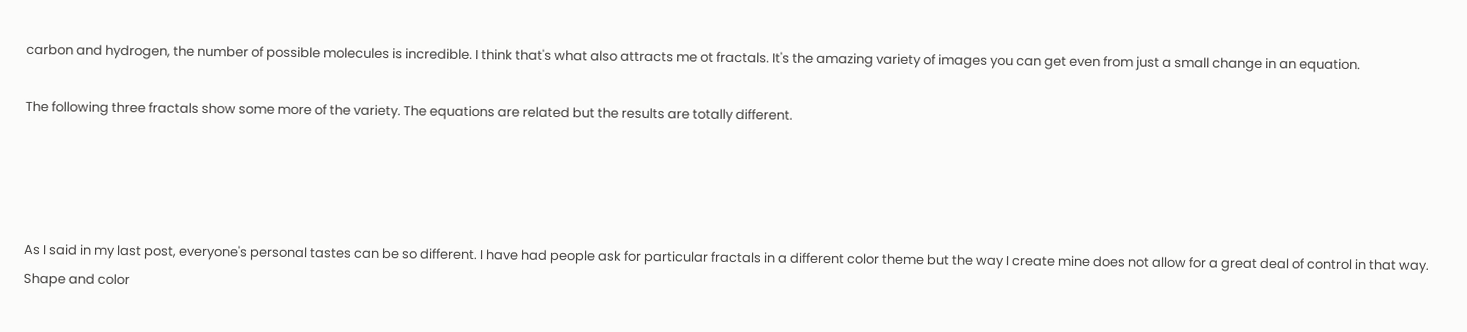carbon and hydrogen, the number of possible molecules is incredible. I think that's what also attracts me ot fractals. It's the amazing variety of images you can get even from just a small change in an equation.

The following three fractals show some more of the variety. The equations are related but the results are totally different.




As I said in my last post, everyone's personal tastes can be so different. I have had people ask for particular fractals in a different color theme but the way I create mine does not allow for a great deal of control in that way. Shape and color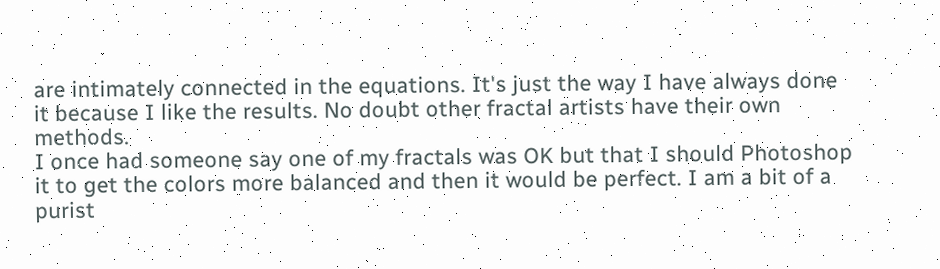are intimately connected in the equations. It's just the way I have always done it because I like the results. No doubt other fractal artists have their own methods.
I once had someone say one of my fractals was OK but that I should Photoshop it to get the colors more balanced and then it would be perfect. I am a bit of a purist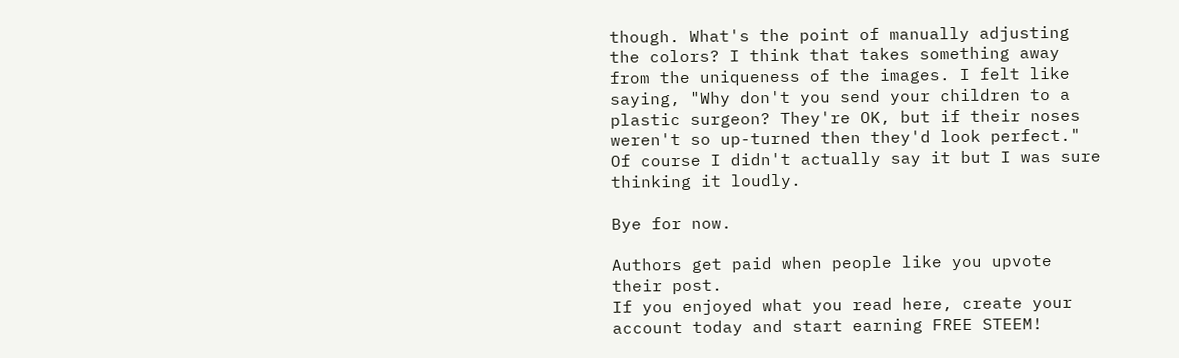though. What's the point of manually adjusting the colors? I think that takes something away from the uniqueness of the images. I felt like saying, "Why don't you send your children to a plastic surgeon? They're OK, but if their noses weren't so up-turned then they'd look perfect." Of course I didn't actually say it but I was sure thinking it loudly.

Bye for now.

Authors get paid when people like you upvote their post.
If you enjoyed what you read here, create your account today and start earning FREE STEEM!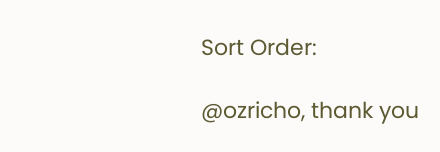Sort Order:

@ozricho, thank you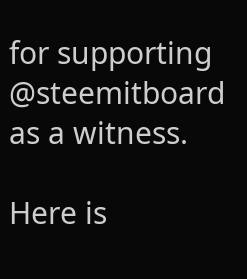for supporting @steemitboard as a witness.

Here is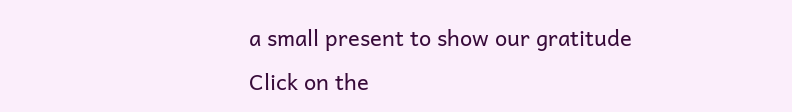a small present to show our gratitude
Click on the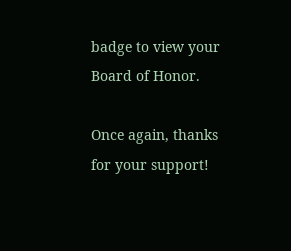badge to view your Board of Honor.

Once again, thanks for your support!